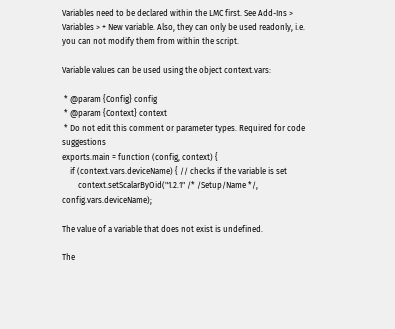Variables need to be declared within the LMC first. See Add-Ins > Variables > + New variable. Also, they can only be used readonly, i.e. you can not modify them from within the script.

Variable values can be used using the object context.vars:

 * @param {Config} config
 * @param {Context} context
 * Do not edit this comment or parameter types. Required for code suggestions
exports.main = function (config, context) {
    if (context.vars.deviceName) { // checks if the variable is set
        context.setScalarByOid("1.2.1" /* /Setup/Name */, config.vars.deviceName);

The value of a variable that does not exist is undefined.

The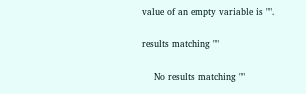value of an empty variable is "".

results matching ""

    No results matching ""